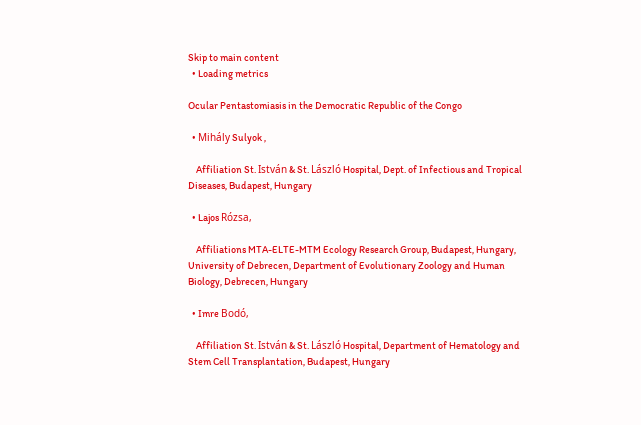Skip to main content
  • Loading metrics

Ocular Pentastomiasis in the Democratic Republic of the Congo

  • Mihály Sulyok ,

    Affiliation St. István & St. László Hospital, Dept. of Infectious and Tropical Diseases, Budapest, Hungary

  • Lajos Rózsa,

    Affiliations MTA-ELTE-MTM Ecology Research Group, Budapest, Hungary, University of Debrecen, Department of Evolutionary Zoology and Human Biology, Debrecen, Hungary

  • Imre Bodó,

    Affiliation St. István & St. László Hospital, Department of Hematology and Stem Cell Transplantation, Budapest, Hungary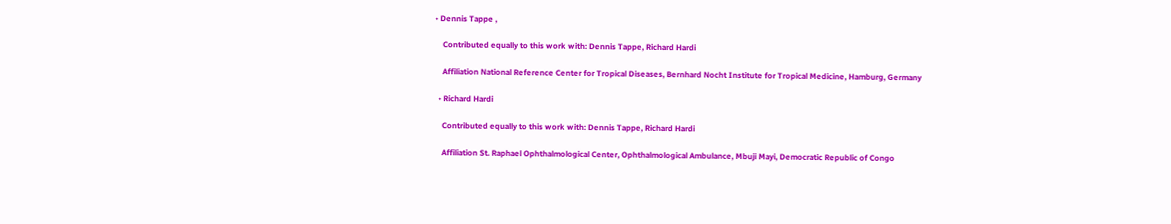• Dennis Tappe ,

    Contributed equally to this work with: Dennis Tappe, Richard Hardi

    Affiliation National Reference Center for Tropical Diseases, Bernhard Nocht Institute for Tropical Medicine, Hamburg, Germany

  • Richard Hardi

    Contributed equally to this work with: Dennis Tappe, Richard Hardi

    Affiliation St. Raphael Ophthalmological Center, Ophthalmological Ambulance, Mbuji Mayi, Democratic Republic of Congo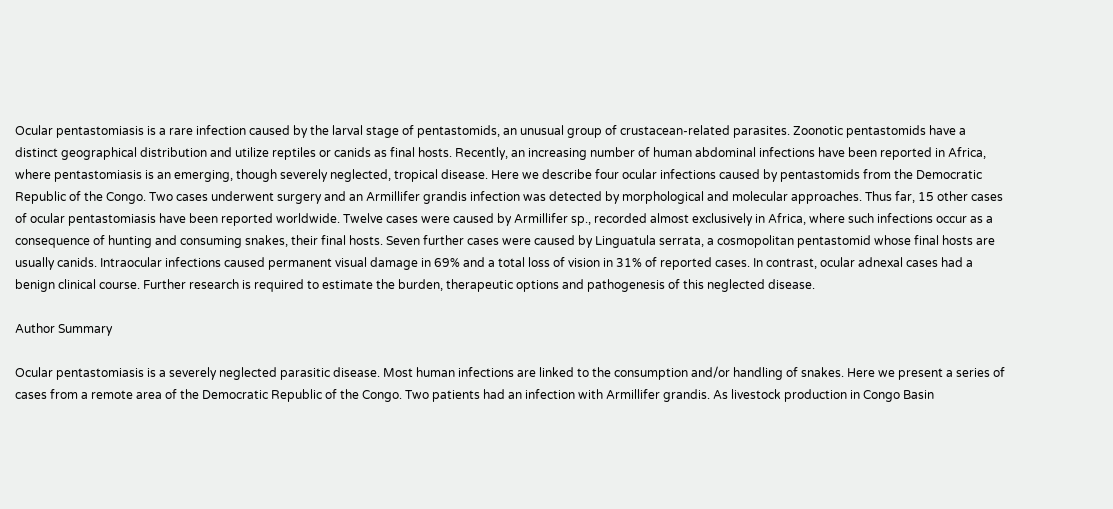Ocular pentastomiasis is a rare infection caused by the larval stage of pentastomids, an unusual group of crustacean-related parasites. Zoonotic pentastomids have a distinct geographical distribution and utilize reptiles or canids as final hosts. Recently, an increasing number of human abdominal infections have been reported in Africa, where pentastomiasis is an emerging, though severely neglected, tropical disease. Here we describe four ocular infections caused by pentastomids from the Democratic Republic of the Congo. Two cases underwent surgery and an Armillifer grandis infection was detected by morphological and molecular approaches. Thus far, 15 other cases of ocular pentastomiasis have been reported worldwide. Twelve cases were caused by Armillifer sp., recorded almost exclusively in Africa, where such infections occur as a consequence of hunting and consuming snakes, their final hosts. Seven further cases were caused by Linguatula serrata, a cosmopolitan pentastomid whose final hosts are usually canids. Intraocular infections caused permanent visual damage in 69% and a total loss of vision in 31% of reported cases. In contrast, ocular adnexal cases had a benign clinical course. Further research is required to estimate the burden, therapeutic options and pathogenesis of this neglected disease.

Author Summary

Ocular pentastomiasis is a severely neglected parasitic disease. Most human infections are linked to the consumption and/or handling of snakes. Here we present a series of cases from a remote area of the Democratic Republic of the Congo. Two patients had an infection with Armillifer grandis. As livestock production in Congo Basin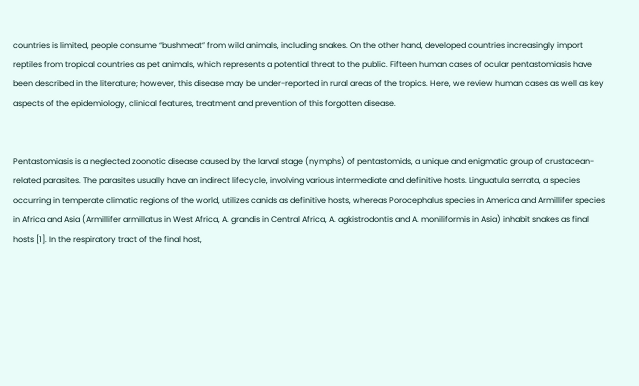countries is limited, people consume “bushmeat” from wild animals, including snakes. On the other hand, developed countries increasingly import reptiles from tropical countries as pet animals, which represents a potential threat to the public. Fifteen human cases of ocular pentastomiasis have been described in the literature; however, this disease may be under-reported in rural areas of the tropics. Here, we review human cases as well as key aspects of the epidemiology, clinical features, treatment and prevention of this forgotten disease.


Pentastomiasis is a neglected zoonotic disease caused by the larval stage (nymphs) of pentastomids, a unique and enigmatic group of crustacean-related parasites. The parasites usually have an indirect lifecycle, involving various intermediate and definitive hosts. Linguatula serrata, a species occurring in temperate climatic regions of the world, utilizes canids as definitive hosts, whereas Porocephalus species in America and Armillifer species in Africa and Asia (Armillifer armillatus in West Africa, A. grandis in Central Africa, A. agkistrodontis and A. moniliformis in Asia) inhabit snakes as final hosts [1]. In the respiratory tract of the final host,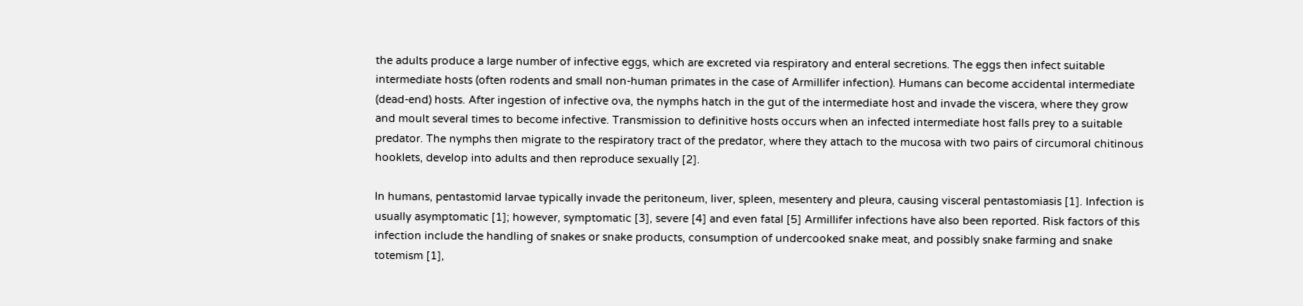the adults produce a large number of infective eggs, which are excreted via respiratory and enteral secretions. The eggs then infect suitable intermediate hosts (often rodents and small non-human primates in the case of Armillifer infection). Humans can become accidental intermediate (dead-end) hosts. After ingestion of infective ova, the nymphs hatch in the gut of the intermediate host and invade the viscera, where they grow and moult several times to become infective. Transmission to definitive hosts occurs when an infected intermediate host falls prey to a suitable predator. The nymphs then migrate to the respiratory tract of the predator, where they attach to the mucosa with two pairs of circumoral chitinous hooklets, develop into adults and then reproduce sexually [2].

In humans, pentastomid larvae typically invade the peritoneum, liver, spleen, mesentery and pleura, causing visceral pentastomiasis [1]. Infection is usually asymptomatic [1]; however, symptomatic [3], severe [4] and even fatal [5] Armillifer infections have also been reported. Risk factors of this infection include the handling of snakes or snake products, consumption of undercooked snake meat, and possibly snake farming and snake totemism [1],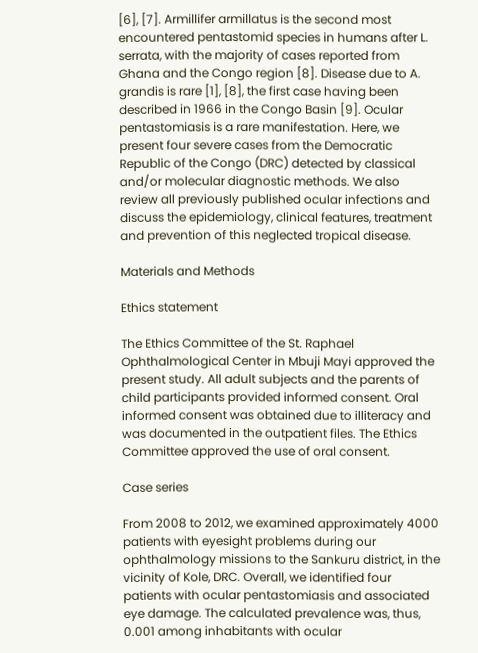[6], [7]. Armillifer armillatus is the second most encountered pentastomid species in humans after L. serrata, with the majority of cases reported from Ghana and the Congo region [8]. Disease due to A. grandis is rare [1], [8], the first case having been described in 1966 in the Congo Basin [9]. Ocular pentastomiasis is a rare manifestation. Here, we present four severe cases from the Democratic Republic of the Congo (DRC) detected by classical and/or molecular diagnostic methods. We also review all previously published ocular infections and discuss the epidemiology, clinical features, treatment and prevention of this neglected tropical disease.

Materials and Methods

Ethics statement

The Ethics Committee of the St. Raphael Ophthalmological Center in Mbuji Mayi approved the present study. All adult subjects and the parents of child participants provided informed consent. Oral informed consent was obtained due to illiteracy and was documented in the outpatient files. The Ethics Committee approved the use of oral consent.

Case series

From 2008 to 2012, we examined approximately 4000 patients with eyesight problems during our ophthalmology missions to the Sankuru district, in the vicinity of Kole, DRC. Overall, we identified four patients with ocular pentastomiasis and associated eye damage. The calculated prevalence was, thus, 0.001 among inhabitants with ocular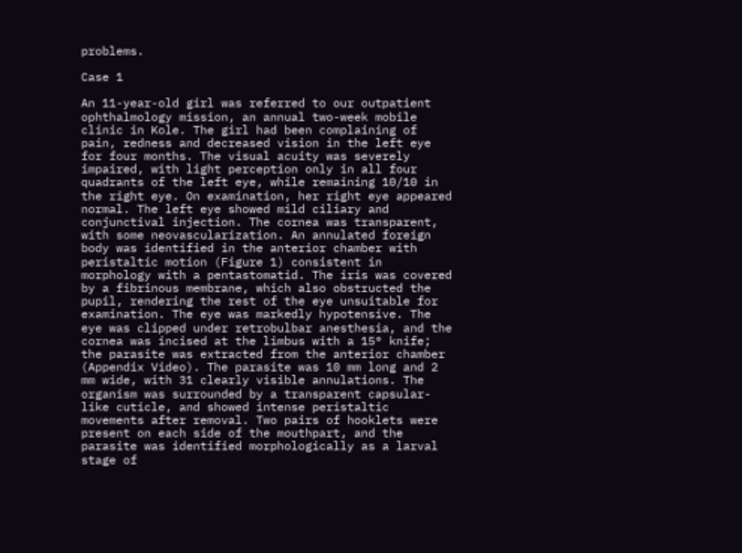problems.

Case 1

An 11-year-old girl was referred to our outpatient ophthalmology mission, an annual two-week mobile clinic in Kole. The girl had been complaining of pain, redness and decreased vision in the left eye for four months. The visual acuity was severely impaired, with light perception only in all four quadrants of the left eye, while remaining 10/10 in the right eye. On examination, her right eye appeared normal. The left eye showed mild ciliary and conjunctival injection. The cornea was transparent, with some neovascularization. An annulated foreign body was identified in the anterior chamber with peristaltic motion (Figure 1) consistent in morphology with a pentastomatid. The iris was covered by a fibrinous membrane, which also obstructed the pupil, rendering the rest of the eye unsuitable for examination. The eye was markedly hypotensive. The eye was clipped under retrobulbar anesthesia, and the cornea was incised at the limbus with a 15° knife; the parasite was extracted from the anterior chamber (Appendix Video). The parasite was 10 mm long and 2 mm wide, with 31 clearly visible annulations. The organism was surrounded by a transparent capsular-like cuticle, and showed intense peristaltic movements after removal. Two pairs of hooklets were present on each side of the mouthpart, and the parasite was identified morphologically as a larval stage of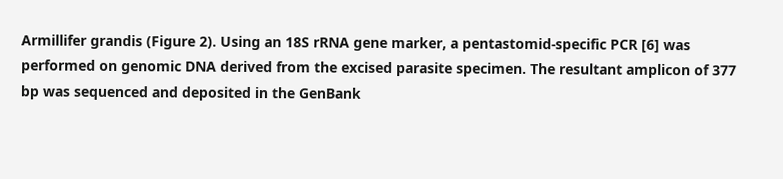Armillifer grandis (Figure 2). Using an 18S rRNA gene marker, a pentastomid-specific PCR [6] was performed on genomic DNA derived from the excised parasite specimen. The resultant amplicon of 377 bp was sequenced and deposited in the GenBank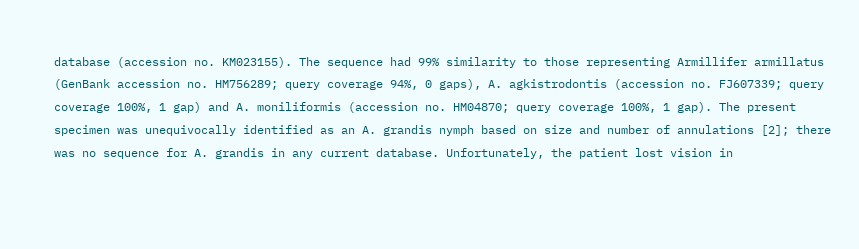database (accession no. KM023155). The sequence had 99% similarity to those representing Armillifer armillatus (GenBank accession no. HM756289; query coverage 94%, 0 gaps), A. agkistrodontis (accession no. FJ607339; query coverage 100%, 1 gap) and A. moniliformis (accession no. HM04870; query coverage 100%, 1 gap). The present specimen was unequivocally identified as an A. grandis nymph based on size and number of annulations [2]; there was no sequence for A. grandis in any current database. Unfortunately, the patient lost vision in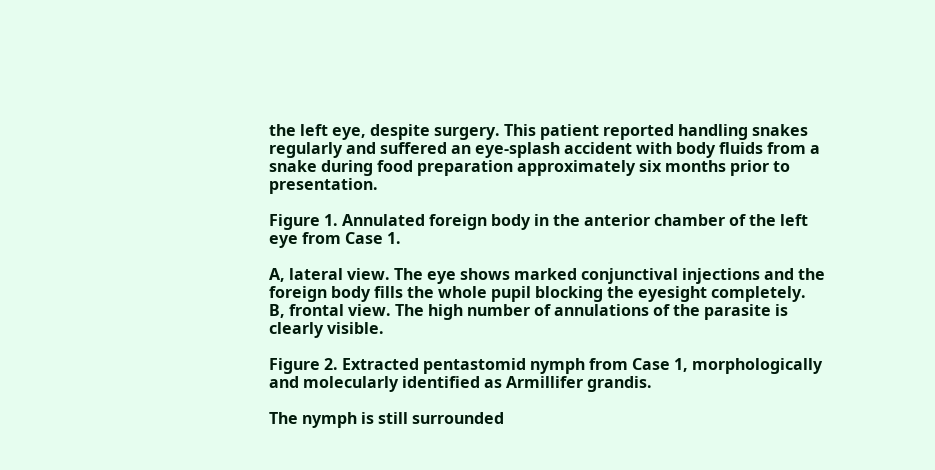the left eye, despite surgery. This patient reported handling snakes regularly and suffered an eye-splash accident with body fluids from a snake during food preparation approximately six months prior to presentation.

Figure 1. Annulated foreign body in the anterior chamber of the left eye from Case 1.

A, lateral view. The eye shows marked conjunctival injections and the foreign body fills the whole pupil blocking the eyesight completely. B, frontal view. The high number of annulations of the parasite is clearly visible.

Figure 2. Extracted pentastomid nymph from Case 1, morphologically and molecularly identified as Armillifer grandis.

The nymph is still surrounded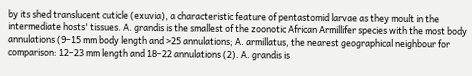by its shed translucent cuticle (exuvia), a characteristic feature of pentastomid larvae as they moult in the intermediate hosts' tissues. A. grandis is the smallest of the zoonotic African Armillifer species with the most body annulations (9–15 mm body length and >25 annulations; A. armillatus, the nearest geographical neighbour for comparison: 12–23 mm length and 18–22 annulations (2). A. grandis is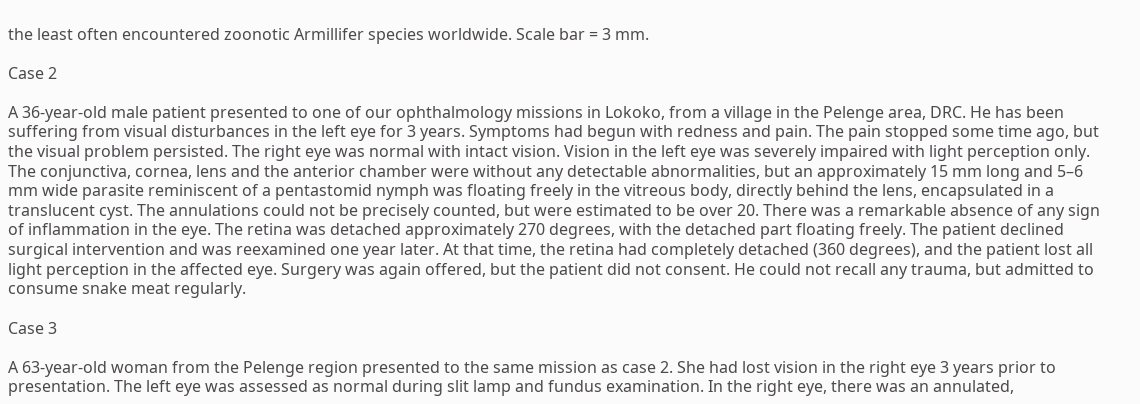the least often encountered zoonotic Armillifer species worldwide. Scale bar = 3 mm.

Case 2

A 36-year-old male patient presented to one of our ophthalmology missions in Lokoko, from a village in the Pelenge area, DRC. He has been suffering from visual disturbances in the left eye for 3 years. Symptoms had begun with redness and pain. The pain stopped some time ago, but the visual problem persisted. The right eye was normal with intact vision. Vision in the left eye was severely impaired with light perception only. The conjunctiva, cornea, lens and the anterior chamber were without any detectable abnormalities, but an approximately 15 mm long and 5–6 mm wide parasite reminiscent of a pentastomid nymph was floating freely in the vitreous body, directly behind the lens, encapsulated in a translucent cyst. The annulations could not be precisely counted, but were estimated to be over 20. There was a remarkable absence of any sign of inflammation in the eye. The retina was detached approximately 270 degrees, with the detached part floating freely. The patient declined surgical intervention and was reexamined one year later. At that time, the retina had completely detached (360 degrees), and the patient lost all light perception in the affected eye. Surgery was again offered, but the patient did not consent. He could not recall any trauma, but admitted to consume snake meat regularly.

Case 3

A 63-year-old woman from the Pelenge region presented to the same mission as case 2. She had lost vision in the right eye 3 years prior to presentation. The left eye was assessed as normal during slit lamp and fundus examination. In the right eye, there was an annulated,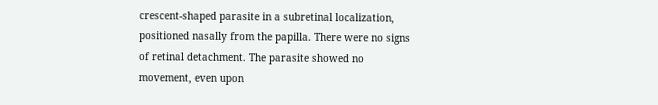crescent-shaped parasite in a subretinal localization, positioned nasally from the papilla. There were no signs of retinal detachment. The parasite showed no movement, even upon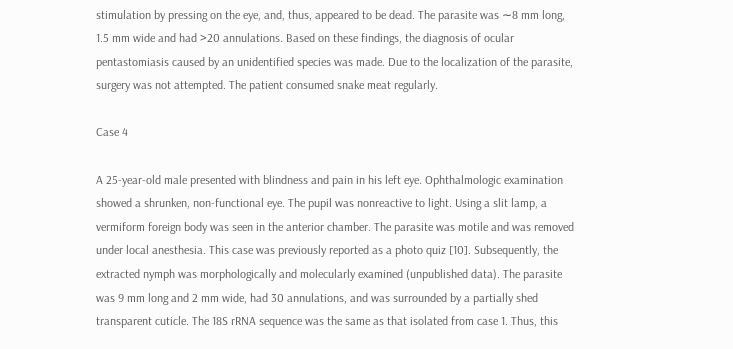stimulation by pressing on the eye, and, thus, appeared to be dead. The parasite was ∼8 mm long, 1.5 mm wide and had >20 annulations. Based on these findings, the diagnosis of ocular pentastomiasis caused by an unidentified species was made. Due to the localization of the parasite, surgery was not attempted. The patient consumed snake meat regularly.

Case 4

A 25-year-old male presented with blindness and pain in his left eye. Ophthalmologic examination showed a shrunken, non-functional eye. The pupil was nonreactive to light. Using a slit lamp, a vermiform foreign body was seen in the anterior chamber. The parasite was motile and was removed under local anesthesia. This case was previously reported as a photo quiz [10]. Subsequently, the extracted nymph was morphologically and molecularly examined (unpublished data). The parasite was 9 mm long and 2 mm wide, had 30 annulations, and was surrounded by a partially shed transparent cuticle. The 18S rRNA sequence was the same as that isolated from case 1. Thus, this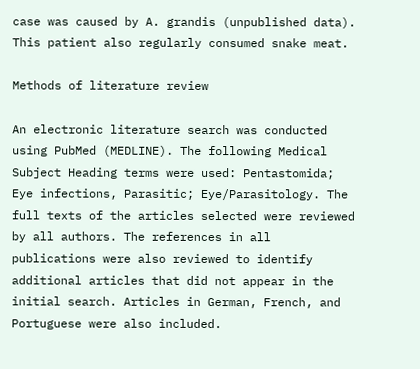case was caused by A. grandis (unpublished data). This patient also regularly consumed snake meat.

Methods of literature review

An electronic literature search was conducted using PubMed (MEDLINE). The following Medical Subject Heading terms were used: Pentastomida; Eye infections, Parasitic; Eye/Parasitology. The full texts of the articles selected were reviewed by all authors. The references in all publications were also reviewed to identify additional articles that did not appear in the initial search. Articles in German, French, and Portuguese were also included.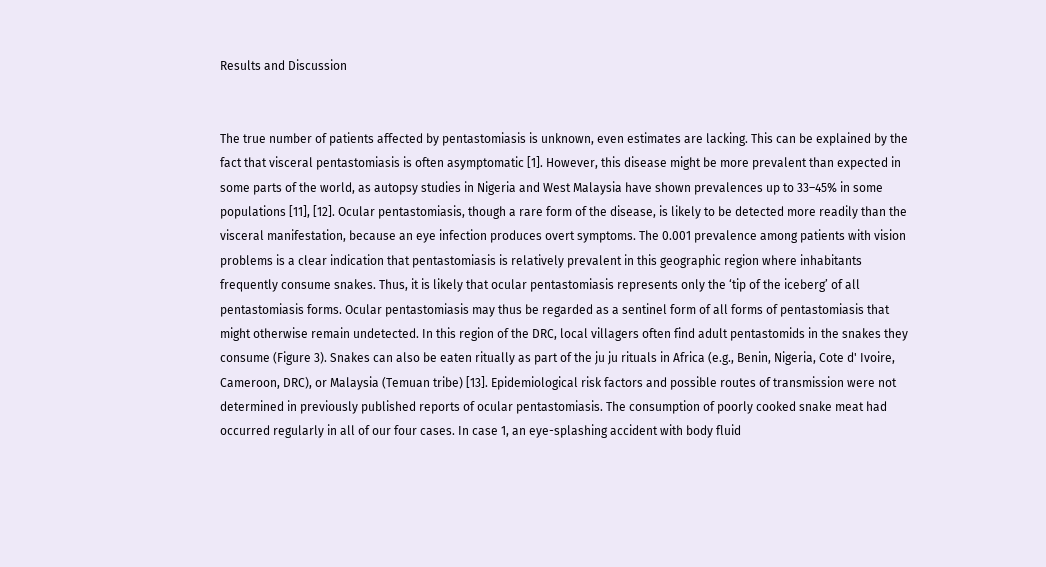Results and Discussion


The true number of patients affected by pentastomiasis is unknown, even estimates are lacking. This can be explained by the fact that visceral pentastomiasis is often asymptomatic [1]. However, this disease might be more prevalent than expected in some parts of the world, as autopsy studies in Nigeria and West Malaysia have shown prevalences up to 33–45% in some populations [11], [12]. Ocular pentastomiasis, though a rare form of the disease, is likely to be detected more readily than the visceral manifestation, because an eye infection produces overt symptoms. The 0.001 prevalence among patients with vision problems is a clear indication that pentastomiasis is relatively prevalent in this geographic region where inhabitants frequently consume snakes. Thus, it is likely that ocular pentastomiasis represents only the ‘tip of the iceberg’ of all pentastomiasis forms. Ocular pentastomiasis may thus be regarded as a sentinel form of all forms of pentastomiasis that might otherwise remain undetected. In this region of the DRC, local villagers often find adult pentastomids in the snakes they consume (Figure 3). Snakes can also be eaten ritually as part of the ju ju rituals in Africa (e.g., Benin, Nigeria, Cote d' Ivoire, Cameroon, DRC), or Malaysia (Temuan tribe) [13]. Epidemiological risk factors and possible routes of transmission were not determined in previously published reports of ocular pentastomiasis. The consumption of poorly cooked snake meat had occurred regularly in all of our four cases. In case 1, an eye-splashing accident with body fluid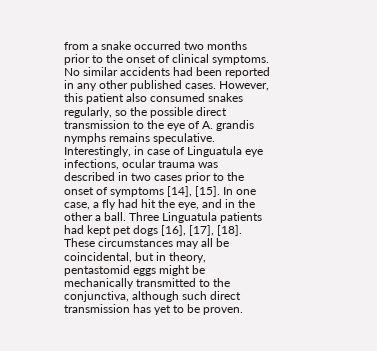from a snake occurred two months prior to the onset of clinical symptoms. No similar accidents had been reported in any other published cases. However, this patient also consumed snakes regularly, so the possible direct transmission to the eye of A. grandis nymphs remains speculative. Interestingly, in case of Linguatula eye infections, ocular trauma was described in two cases prior to the onset of symptoms [14], [15]. In one case, a fly had hit the eye, and in the other a ball. Three Linguatula patients had kept pet dogs [16], [17], [18]. These circumstances may all be coincidental, but in theory, pentastomid eggs might be mechanically transmitted to the conjunctiva, although such direct transmission has yet to be proven.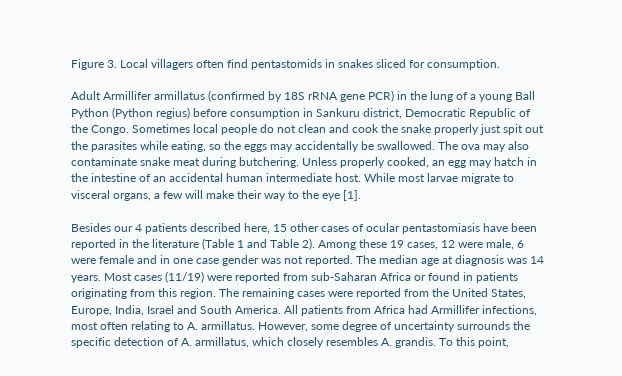Figure 3. Local villagers often find pentastomids in snakes sliced for consumption.

Adult Armillifer armillatus (confirmed by 18S rRNA gene PCR) in the lung of a young Ball Python (Python regius) before consumption in Sankuru district, Democratic Republic of the Congo. Sometimes local people do not clean and cook the snake properly just spit out the parasites while eating, so the eggs may accidentally be swallowed. The ova may also contaminate snake meat during butchering. Unless properly cooked, an egg may hatch in the intestine of an accidental human intermediate host. While most larvae migrate to visceral organs, a few will make their way to the eye [1].

Besides our 4 patients described here, 15 other cases of ocular pentastomiasis have been reported in the literature (Table 1 and Table 2). Among these 19 cases, 12 were male, 6 were female and in one case gender was not reported. The median age at diagnosis was 14 years. Most cases (11/19) were reported from sub-Saharan Africa or found in patients originating from this region. The remaining cases were reported from the United States, Europe, India, Israel and South America. All patients from Africa had Armillifer infections, most often relating to A. armillatus. However, some degree of uncertainty surrounds the specific detection of A. armillatus, which closely resembles A. grandis. To this point,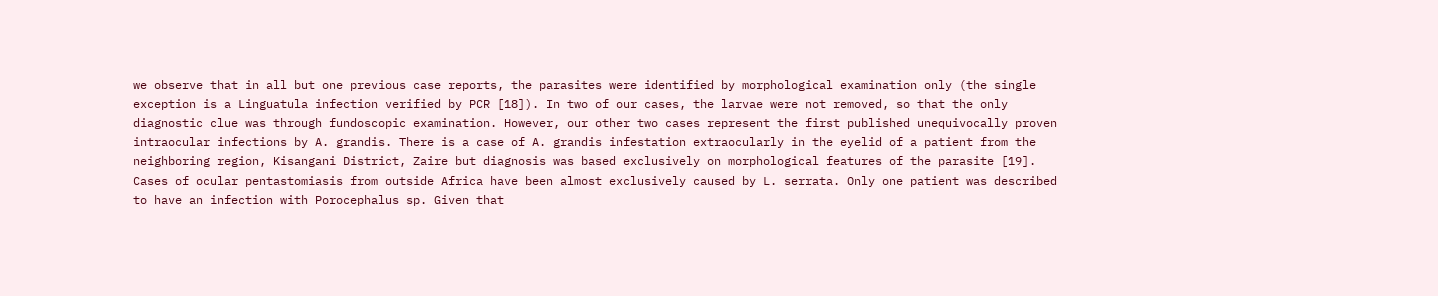we observe that in all but one previous case reports, the parasites were identified by morphological examination only (the single exception is a Linguatula infection verified by PCR [18]). In two of our cases, the larvae were not removed, so that the only diagnostic clue was through fundoscopic examination. However, our other two cases represent the first published unequivocally proven intraocular infections by A. grandis. There is a case of A. grandis infestation extraocularly in the eyelid of a patient from the neighboring region, Kisangani District, Zaire but diagnosis was based exclusively on morphological features of the parasite [19]. Cases of ocular pentastomiasis from outside Africa have been almost exclusively caused by L. serrata. Only one patient was described to have an infection with Porocephalus sp. Given that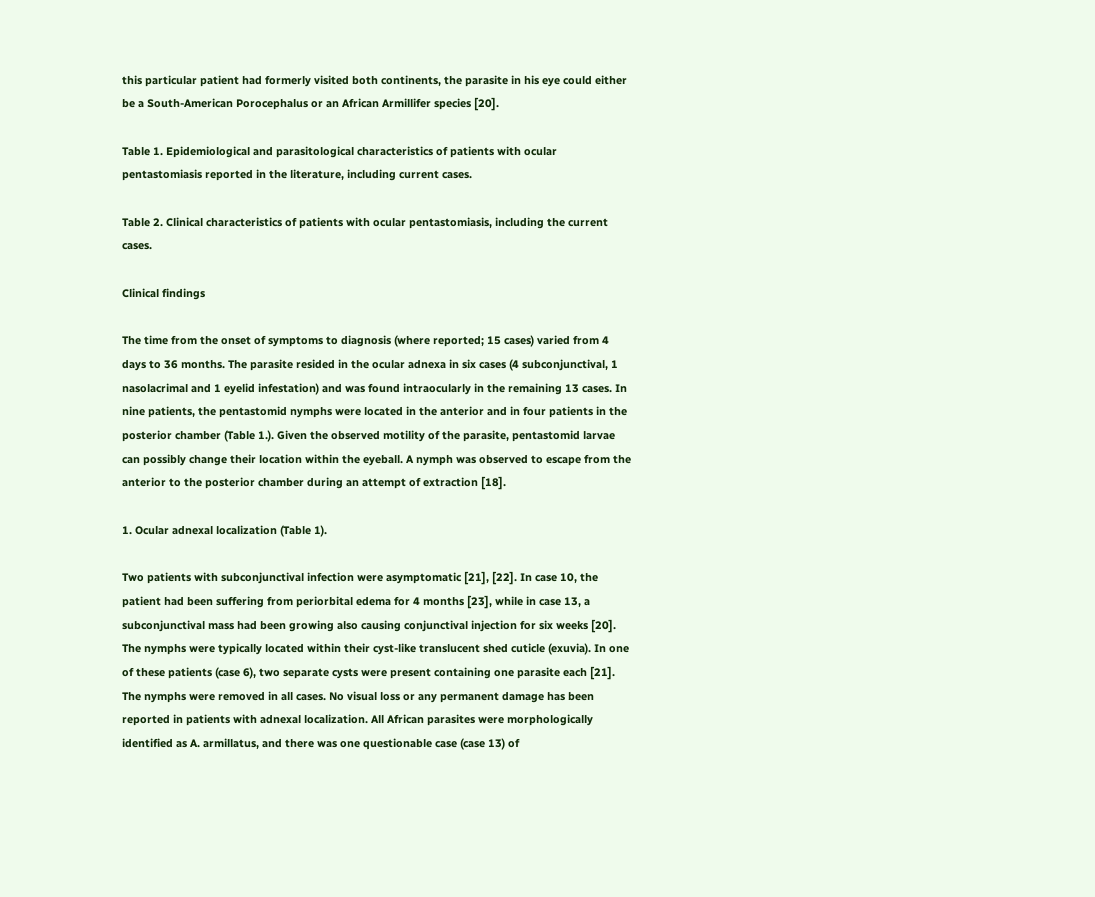this particular patient had formerly visited both continents, the parasite in his eye could either be a South-American Porocephalus or an African Armillifer species [20].

Table 1. Epidemiological and parasitological characteristics of patients with ocular pentastomiasis reported in the literature, including current cases.

Table 2. Clinical characteristics of patients with ocular pentastomiasis, including the current cases.

Clinical findings

The time from the onset of symptoms to diagnosis (where reported; 15 cases) varied from 4 days to 36 months. The parasite resided in the ocular adnexa in six cases (4 subconjunctival, 1 nasolacrimal and 1 eyelid infestation) and was found intraocularly in the remaining 13 cases. In nine patients, the pentastomid nymphs were located in the anterior and in four patients in the posterior chamber (Table 1.). Given the observed motility of the parasite, pentastomid larvae can possibly change their location within the eyeball. A nymph was observed to escape from the anterior to the posterior chamber during an attempt of extraction [18].

1. Ocular adnexal localization (Table 1).

Two patients with subconjunctival infection were asymptomatic [21], [22]. In case 10, the patient had been suffering from periorbital edema for 4 months [23], while in case 13, a subconjunctival mass had been growing also causing conjunctival injection for six weeks [20]. The nymphs were typically located within their cyst-like translucent shed cuticle (exuvia). In one of these patients (case 6), two separate cysts were present containing one parasite each [21]. The nymphs were removed in all cases. No visual loss or any permanent damage has been reported in patients with adnexal localization. All African parasites were morphologically identified as A. armillatus, and there was one questionable case (case 13) of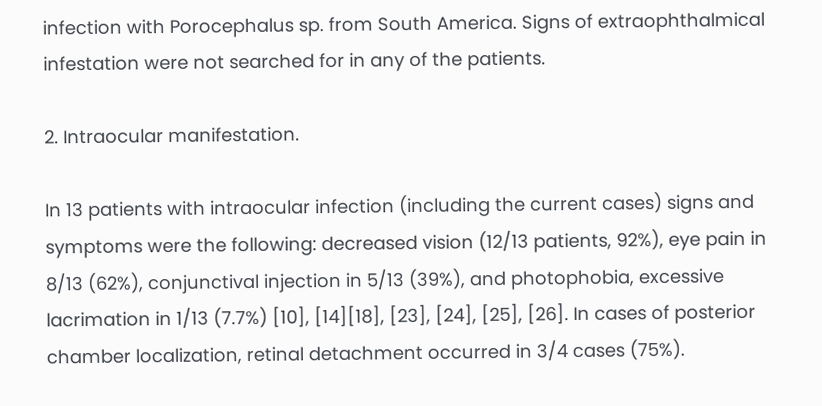infection with Porocephalus sp. from South America. Signs of extraophthalmical infestation were not searched for in any of the patients.

2. Intraocular manifestation.

In 13 patients with intraocular infection (including the current cases) signs and symptoms were the following: decreased vision (12/13 patients, 92%), eye pain in 8/13 (62%), conjunctival injection in 5/13 (39%), and photophobia, excessive lacrimation in 1/13 (7.7%) [10], [14][18], [23], [24], [25], [26]. In cases of posterior chamber localization, retinal detachment occurred in 3/4 cases (75%).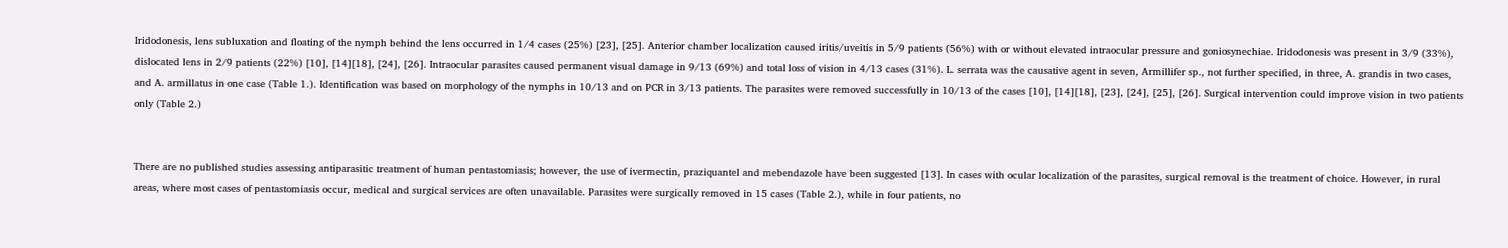Iridodonesis, lens subluxation and floating of the nymph behind the lens occurred in 1/4 cases (25%) [23], [25]. Anterior chamber localization caused iritis/uveitis in 5/9 patients (56%) with or without elevated intraocular pressure and goniosynechiae. Iridodonesis was present in 3/9 (33%), dislocated lens in 2/9 patients (22%) [10], [14][18], [24], [26]. Intraocular parasites caused permanent visual damage in 9/13 (69%) and total loss of vision in 4/13 cases (31%). L. serrata was the causative agent in seven, Armillifer sp., not further specified, in three, A. grandis in two cases, and A. armillatus in one case (Table 1.). Identification was based on morphology of the nymphs in 10/13 and on PCR in 3/13 patients. The parasites were removed successfully in 10/13 of the cases [10], [14][18], [23], [24], [25], [26]. Surgical intervention could improve vision in two patients only (Table 2.)


There are no published studies assessing antiparasitic treatment of human pentastomiasis; however, the use of ivermectin, praziquantel and mebendazole have been suggested [13]. In cases with ocular localization of the parasites, surgical removal is the treatment of choice. However, in rural areas, where most cases of pentastomiasis occur, medical and surgical services are often unavailable. Parasites were surgically removed in 15 cases (Table 2.), while in four patients, no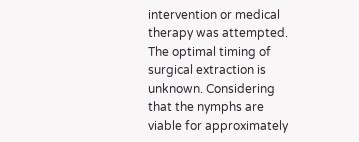intervention or medical therapy was attempted. The optimal timing of surgical extraction is unknown. Considering that the nymphs are viable for approximately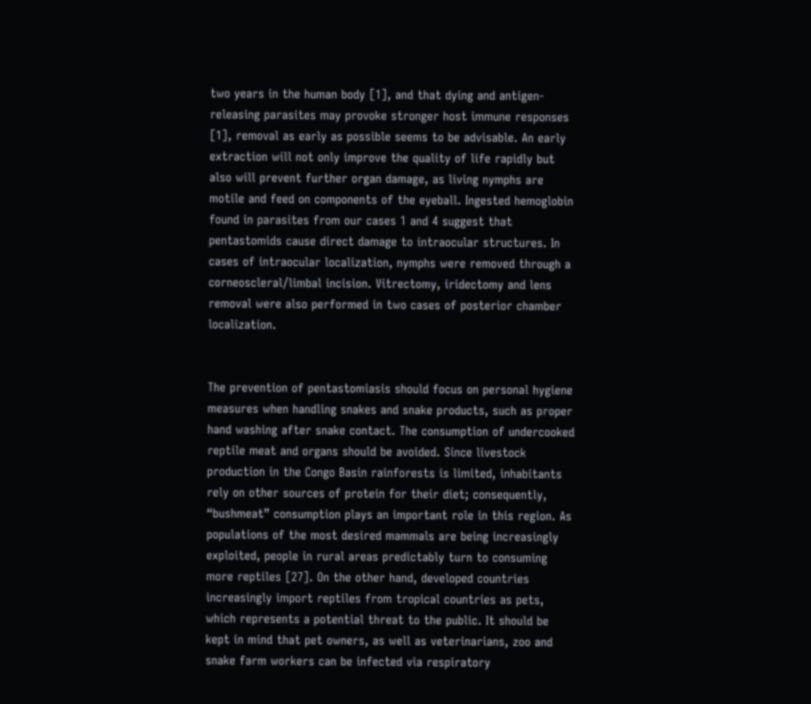two years in the human body [1], and that dying and antigen-releasing parasites may provoke stronger host immune responses [1], removal as early as possible seems to be advisable. An early extraction will not only improve the quality of life rapidly but also will prevent further organ damage, as living nymphs are motile and feed on components of the eyeball. Ingested hemoglobin found in parasites from our cases 1 and 4 suggest that pentastomids cause direct damage to intraocular structures. In cases of intraocular localization, nymphs were removed through a corneoscleral/limbal incision. Vitrectomy, iridectomy and lens removal were also performed in two cases of posterior chamber localization.


The prevention of pentastomiasis should focus on personal hygiene measures when handling snakes and snake products, such as proper hand washing after snake contact. The consumption of undercooked reptile meat and organs should be avoided. Since livestock production in the Congo Basin rainforests is limited, inhabitants rely on other sources of protein for their diet; consequently, “bushmeat” consumption plays an important role in this region. As populations of the most desired mammals are being increasingly exploited, people in rural areas predictably turn to consuming more reptiles [27]. On the other hand, developed countries increasingly import reptiles from tropical countries as pets, which represents a potential threat to the public. It should be kept in mind that pet owners, as well as veterinarians, zoo and snake farm workers can be infected via respiratory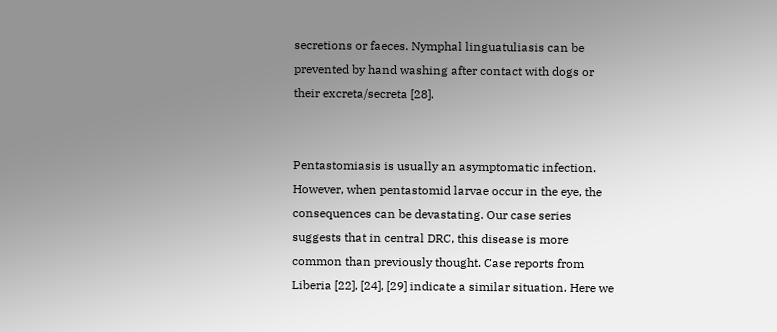secretions or faeces. Nymphal linguatuliasis can be prevented by hand washing after contact with dogs or their excreta/secreta [28].


Pentastomiasis is usually an asymptomatic infection. However, when pentastomid larvae occur in the eye, the consequences can be devastating. Our case series suggests that in central DRC, this disease is more common than previously thought. Case reports from Liberia [22], [24], [29] indicate a similar situation. Here we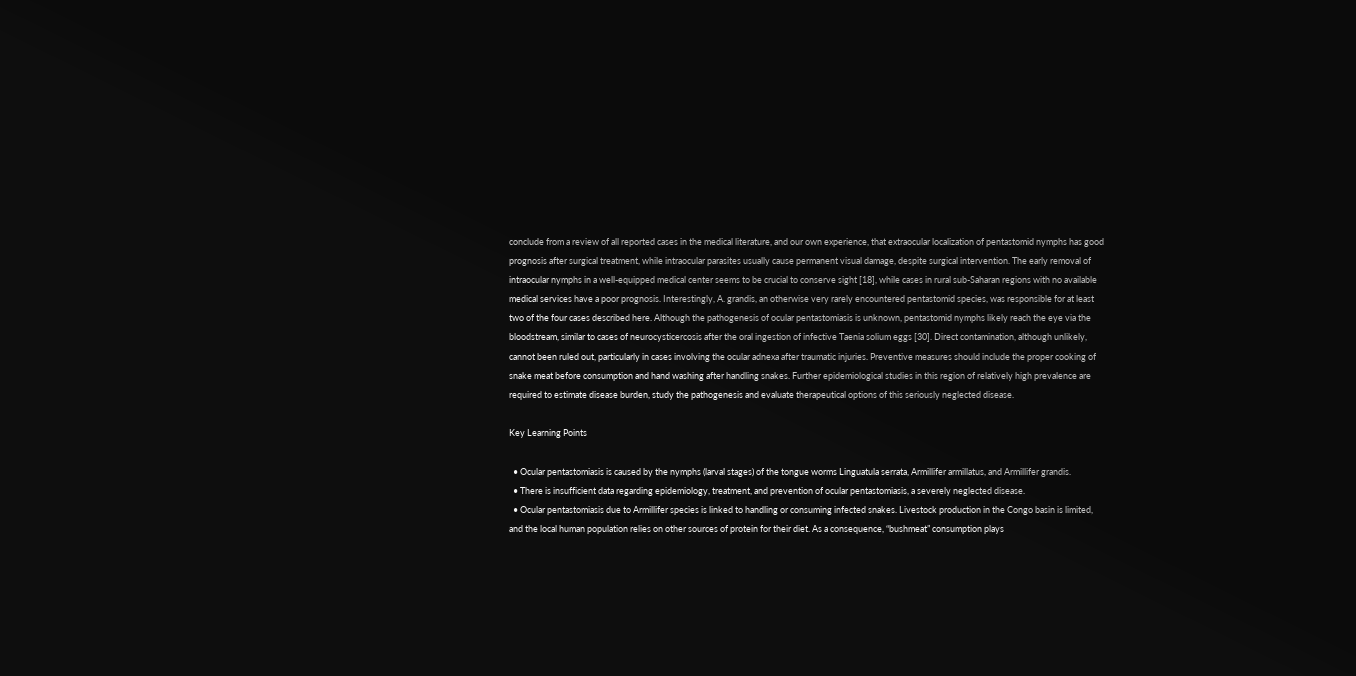conclude from a review of all reported cases in the medical literature, and our own experience, that extraocular localization of pentastomid nymphs has good prognosis after surgical treatment, while intraocular parasites usually cause permanent visual damage, despite surgical intervention. The early removal of intraocular nymphs in a well-equipped medical center seems to be crucial to conserve sight [18], while cases in rural sub-Saharan regions with no available medical services have a poor prognosis. Interestingly, A. grandis, an otherwise very rarely encountered pentastomid species, was responsible for at least two of the four cases described here. Although the pathogenesis of ocular pentastomiasis is unknown, pentastomid nymphs likely reach the eye via the bloodstream, similar to cases of neurocysticercosis after the oral ingestion of infective Taenia solium eggs [30]. Direct contamination, although unlikely, cannot been ruled out, particularly in cases involving the ocular adnexa after traumatic injuries. Preventive measures should include the proper cooking of snake meat before consumption and hand washing after handling snakes. Further epidemiological studies in this region of relatively high prevalence are required to estimate disease burden, study the pathogenesis and evaluate therapeutical options of this seriously neglected disease.

Key Learning Points

  • Ocular pentastomiasis is caused by the nymphs (larval stages) of the tongue worms Linguatula serrata, Armillifer armillatus, and Armillifer grandis.
  • There is insufficient data regarding epidemiology, treatment, and prevention of ocular pentastomiasis, a severely neglected disease.
  • Ocular pentastomiasis due to Armillifer species is linked to handling or consuming infected snakes. Livestock production in the Congo basin is limited, and the local human population relies on other sources of protein for their diet. As a consequence, “bushmeat” consumption plays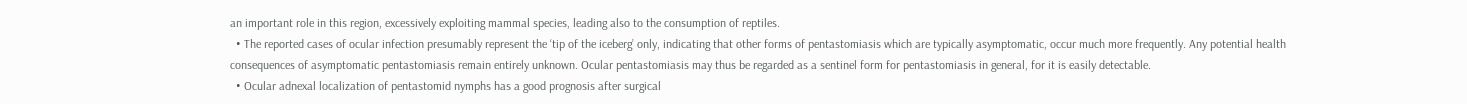an important role in this region, excessively exploiting mammal species, leading also to the consumption of reptiles.
  • The reported cases of ocular infection presumably represent the ‘tip of the iceberg’ only, indicating that other forms of pentastomiasis which are typically asymptomatic, occur much more frequently. Any potential health consequences of asymptomatic pentastomiasis remain entirely unknown. Ocular pentastomiasis may thus be regarded as a sentinel form for pentastomiasis in general, for it is easily detectable.
  • Ocular adnexal localization of pentastomid nymphs has a good prognosis after surgical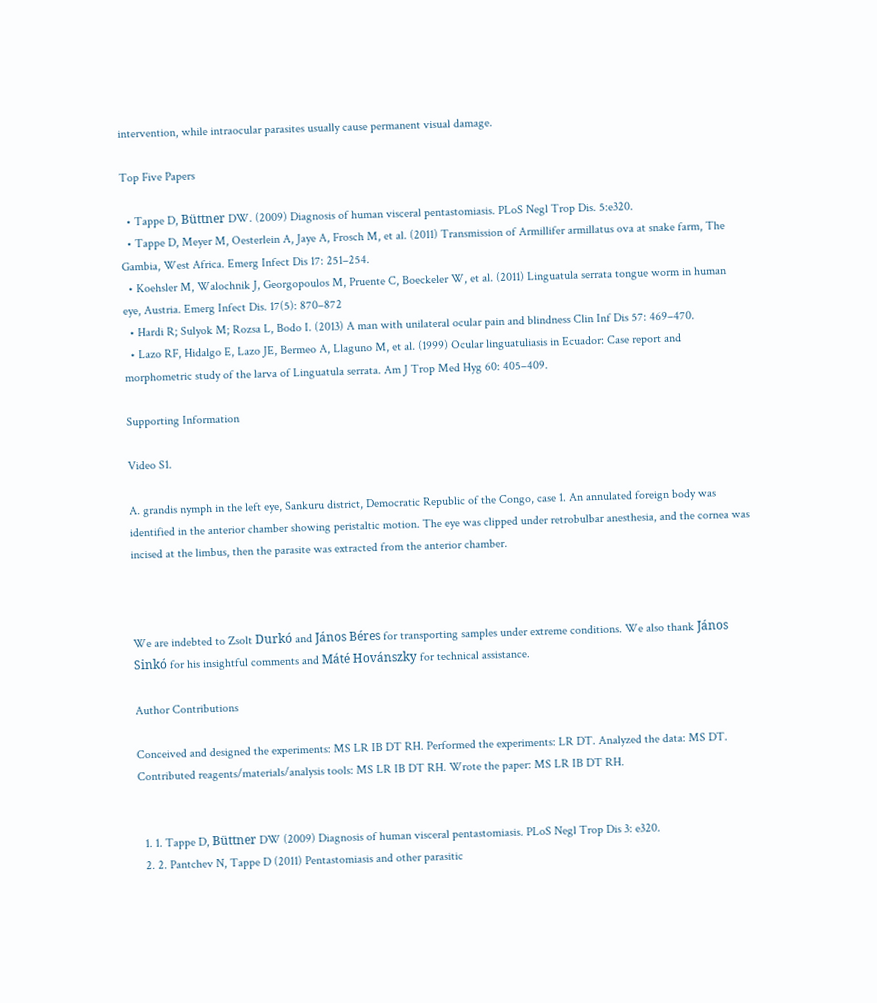intervention, while intraocular parasites usually cause permanent visual damage.

Top Five Papers

  • Tappe D, Büttner DW. (2009) Diagnosis of human visceral pentastomiasis. PLoS Negl Trop Dis. 5:e320.
  • Tappe D, Meyer M, Oesterlein A, Jaye A, Frosch M, et al. (2011) Transmission of Armillifer armillatus ova at snake farm, The Gambia, West Africa. Emerg Infect Dis 17: 251–254.
  • Koehsler M, Walochnik J, Georgopoulos M, Pruente C, Boeckeler W, et al. (2011) Linguatula serrata tongue worm in human eye, Austria. Emerg Infect Dis. 17(5): 870–872
  • Hardi R; Sulyok M; Rozsa L, Bodo I. (2013) A man with unilateral ocular pain and blindness Clin Inf Dis 57: 469–470.
  • Lazo RF, Hidalgo E, Lazo JE, Bermeo A, Llaguno M, et al. (1999) Ocular linguatuliasis in Ecuador: Case report and morphometric study of the larva of Linguatula serrata. Am J Trop Med Hyg 60: 405–409.

Supporting Information

Video S1.

A. grandis nymph in the left eye, Sankuru district, Democratic Republic of the Congo, case 1. An annulated foreign body was identified in the anterior chamber showing peristaltic motion. The eye was clipped under retrobulbar anesthesia, and the cornea was incised at the limbus, then the parasite was extracted from the anterior chamber.



We are indebted to Zsolt Durkó and János Béres for transporting samples under extreme conditions. We also thank János Sinkó for his insightful comments and Máté Hovánszky for technical assistance.

Author Contributions

Conceived and designed the experiments: MS LR IB DT RH. Performed the experiments: LR DT. Analyzed the data: MS DT. Contributed reagents/materials/analysis tools: MS LR IB DT RH. Wrote the paper: MS LR IB DT RH.


  1. 1. Tappe D, Büttner DW (2009) Diagnosis of human visceral pentastomiasis. PLoS Negl Trop Dis 3: e320.
  2. 2. Pantchev N, Tappe D (2011) Pentastomiasis and other parasitic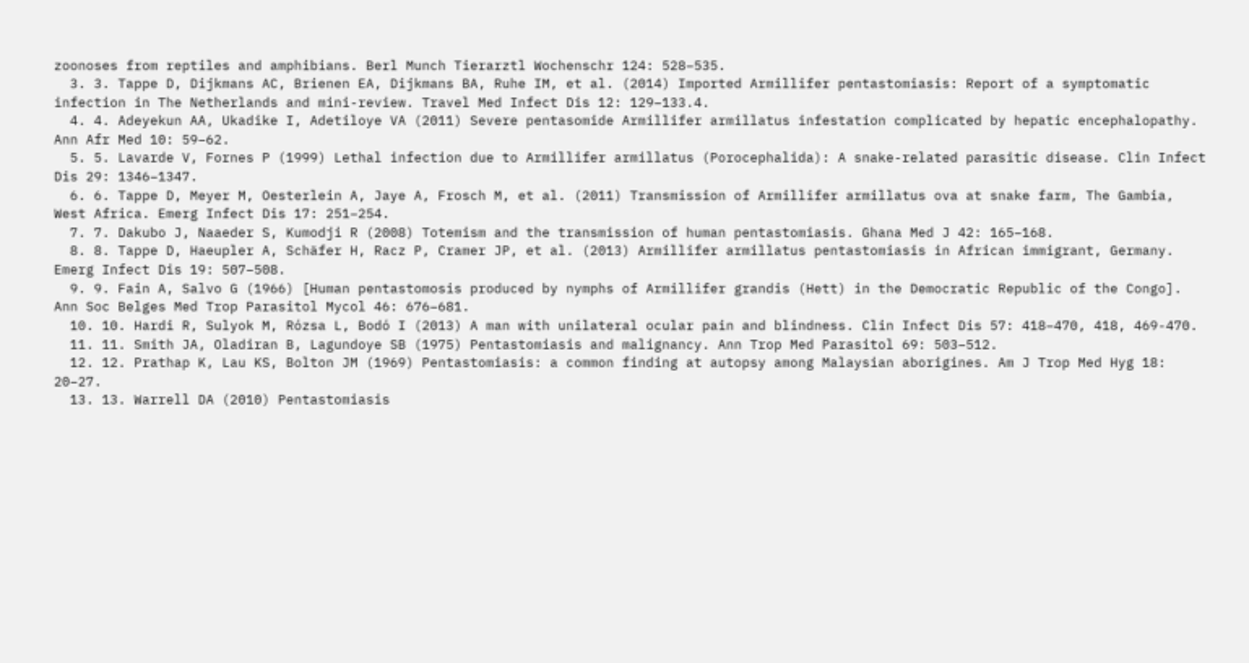zoonoses from reptiles and amphibians. Berl Munch Tierarztl Wochenschr 124: 528–535.
  3. 3. Tappe D, Dijkmans AC, Brienen EA, Dijkmans BA, Ruhe IM, et al. (2014) Imported Armillifer pentastomiasis: Report of a symptomatic infection in The Netherlands and mini-review. Travel Med Infect Dis 12: 129–133.4.
  4. 4. Adeyekun AA, Ukadike I, Adetiloye VA (2011) Severe pentasomide Armillifer armillatus infestation complicated by hepatic encephalopathy. Ann Afr Med 10: 59–62.
  5. 5. Lavarde V, Fornes P (1999) Lethal infection due to Armillifer armillatus (Porocephalida): A snake-related parasitic disease. Clin Infect Dis 29: 1346–1347.
  6. 6. Tappe D, Meyer M, Oesterlein A, Jaye A, Frosch M, et al. (2011) Transmission of Armillifer armillatus ova at snake farm, The Gambia, West Africa. Emerg Infect Dis 17: 251–254.
  7. 7. Dakubo J, Naaeder S, Kumodji R (2008) Totemism and the transmission of human pentastomiasis. Ghana Med J 42: 165–168.
  8. 8. Tappe D, Haeupler A, Schäfer H, Racz P, Cramer JP, et al. (2013) Armillifer armillatus pentastomiasis in African immigrant, Germany. Emerg Infect Dis 19: 507–508.
  9. 9. Fain A, Salvo G (1966) [Human pentastomosis produced by nymphs of Armillifer grandis (Hett) in the Democratic Republic of the Congo]. Ann Soc Belges Med Trop Parasitol Mycol 46: 676–681.
  10. 10. Hardi R, Sulyok M, Rózsa L, Bodó I (2013) A man with unilateral ocular pain and blindness. Clin Infect Dis 57: 418–470, 418, 469-470.
  11. 11. Smith JA, Oladiran B, Lagundoye SB (1975) Pentastomiasis and malignancy. Ann Trop Med Parasitol 69: 503–512.
  12. 12. Prathap K, Lau KS, Bolton JM (1969) Pentastomiasis: a common finding at autopsy among Malaysian aborigines. Am J Trop Med Hyg 18: 20–27.
  13. 13. Warrell DA (2010) Pentastomiasis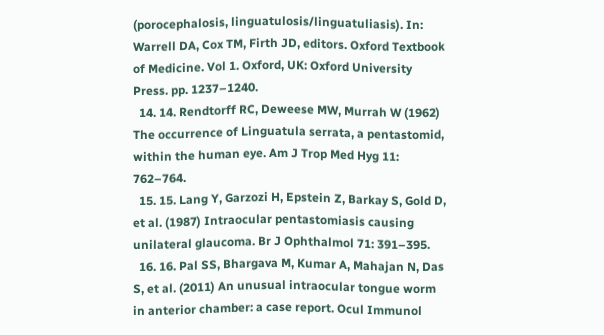(porocephalosis, linguatulosis/linguatuliasis). In: Warrell DA, Cox TM, Firth JD, editors. Oxford Textbook of Medicine. Vol 1. Oxford, UK: Oxford University Press. pp. 1237–1240.
  14. 14. Rendtorff RC, Deweese MW, Murrah W (1962) The occurrence of Linguatula serrata, a pentastomid, within the human eye. Am J Trop Med Hyg 11: 762–764.
  15. 15. Lang Y, Garzozi H, Epstein Z, Barkay S, Gold D, et al. (1987) Intraocular pentastomiasis causing unilateral glaucoma. Br J Ophthalmol 71: 391–395.
  16. 16. Pal SS, Bhargava M, Kumar A, Mahajan N, Das S, et al. (2011) An unusual intraocular tongue worm in anterior chamber: a case report. Ocul Immunol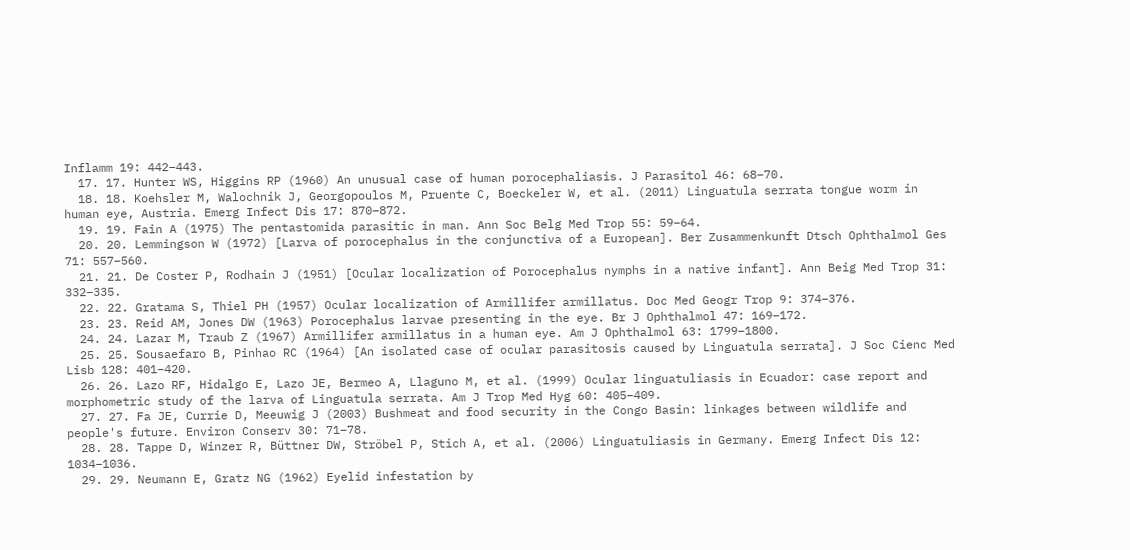Inflamm 19: 442–443.
  17. 17. Hunter WS, Higgins RP (1960) An unusual case of human porocephaliasis. J Parasitol 46: 68–70.
  18. 18. Koehsler M, Walochnik J, Georgopoulos M, Pruente C, Boeckeler W, et al. (2011) Linguatula serrata tongue worm in human eye, Austria. Emerg Infect Dis 17: 870–872.
  19. 19. Fain A (1975) The pentastomida parasitic in man. Ann Soc Belg Med Trop 55: 59–64.
  20. 20. Lemmingson W (1972) [Larva of porocephalus in the conjunctiva of a European]. Ber Zusammenkunft Dtsch Ophthalmol Ges 71: 557–560.
  21. 21. De Coster P, Rodhain J (1951) [Ocular localization of Porocephalus nymphs in a native infant]. Ann Beig Med Trop 31: 332–335.
  22. 22. Gratama S, Thiel PH (1957) Ocular localization of Armillifer armillatus. Doc Med Geogr Trop 9: 374–376.
  23. 23. Reid AM, Jones DW (1963) Porocephalus larvae presenting in the eye. Br J Ophthalmol 47: 169–172.
  24. 24. Lazar M, Traub Z (1967) Armillifer armillatus in a human eye. Am J Ophthalmol 63: 1799–1800.
  25. 25. Sousaefaro B, Pinhao RC (1964) [An isolated case of ocular parasitosis caused by Linguatula serrata]. J Soc Cienc Med Lisb 128: 401–420.
  26. 26. Lazo RF, Hidalgo E, Lazo JE, Bermeo A, Llaguno M, et al. (1999) Ocular linguatuliasis in Ecuador: case report and morphometric study of the larva of Linguatula serrata. Am J Trop Med Hyg 60: 405–409.
  27. 27. Fa JE, Currie D, Meeuwig J (2003) Bushmeat and food security in the Congo Basin: linkages between wildlife and people's future. Environ Conserv 30: 71–78.
  28. 28. Tappe D, Winzer R, Büttner DW, Ströbel P, Stich A, et al. (2006) Linguatuliasis in Germany. Emerg Infect Dis 12: 1034–1036.
  29. 29. Neumann E, Gratz NG (1962) Eyelid infestation by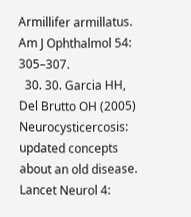Armillifer armillatus. Am J Ophthalmol 54: 305–307.
  30. 30. Garcia HH, Del Brutto OH (2005) Neurocysticercosis: updated concepts about an old disease. Lancet Neurol 4: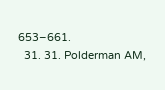653–661.
  31. 31. Polderman AM,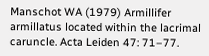Manschot WA (1979) Armillifer armillatus located within the lacrimal caruncle. Acta Leiden 47: 71–77.